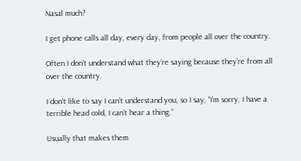Nasal much?

I get phone calls all day, every day, from people all over the country.

Often I don’t understand what they’re saying because they’re from all over the country.

I don’t like to say I can’t understand you, so I say, “I’m sorry, I have a terrible head cold, I can’t hear a thing.”

Usually that makes them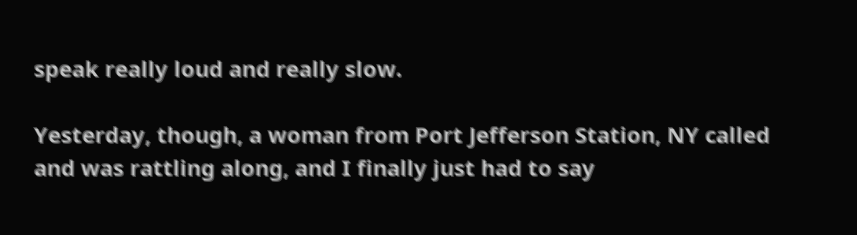speak really loud and really slow.

Yesterday, though, a woman from Port Jefferson Station, NY called and was rattling along, and I finally just had to say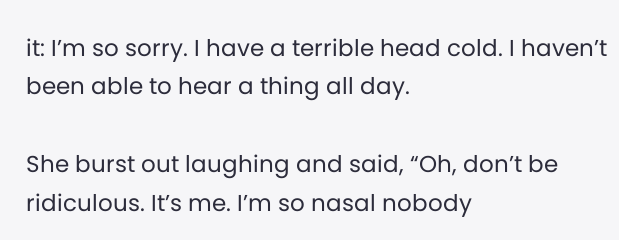it: I’m so sorry. I have a terrible head cold. I haven’t been able to hear a thing all day.

She burst out laughing and said, “Oh, don’t be ridiculous. It’s me. I’m so nasal nobody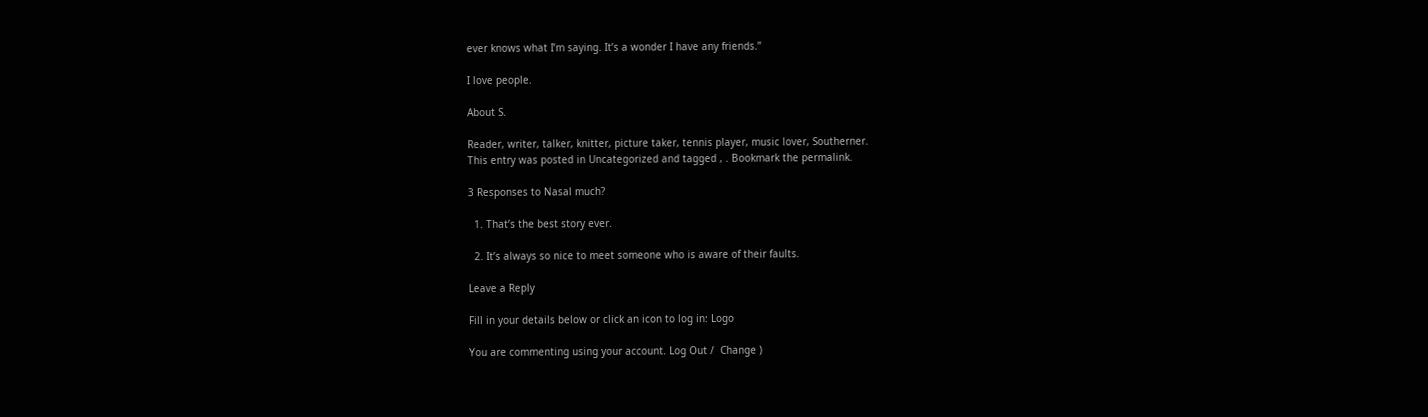ever knows what I’m saying. It’s a wonder I have any friends.”

I love people.

About S.

Reader, writer, talker, knitter, picture taker, tennis player, music lover, Southerner.
This entry was posted in Uncategorized and tagged , . Bookmark the permalink.

3 Responses to Nasal much?

  1. That’s the best story ever.

  2. It’s always so nice to meet someone who is aware of their faults.

Leave a Reply

Fill in your details below or click an icon to log in: Logo

You are commenting using your account. Log Out /  Change )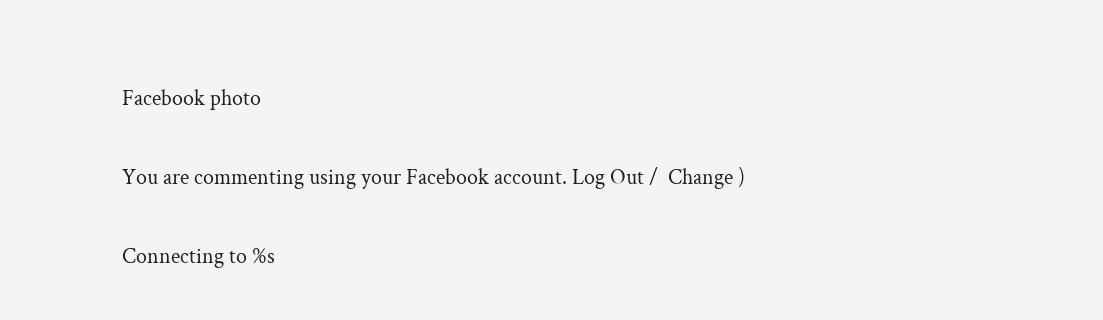Facebook photo

You are commenting using your Facebook account. Log Out /  Change )

Connecting to %s